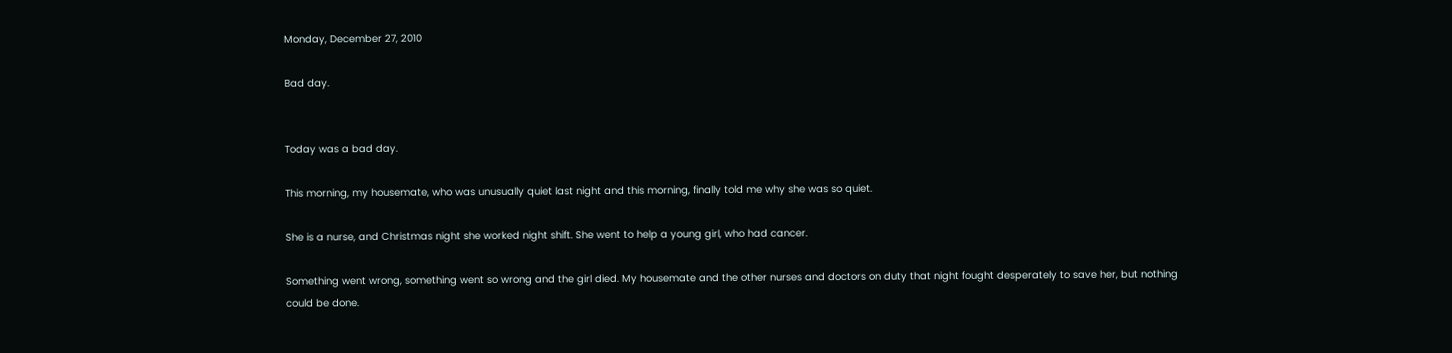Monday, December 27, 2010

Bad day.


Today was a bad day.

This morning, my housemate, who was unusually quiet last night and this morning, finally told me why she was so quiet.

She is a nurse, and Christmas night she worked night shift. She went to help a young girl, who had cancer.

Something went wrong, something went so wrong and the girl died. My housemate and the other nurses and doctors on duty that night fought desperately to save her, but nothing could be done.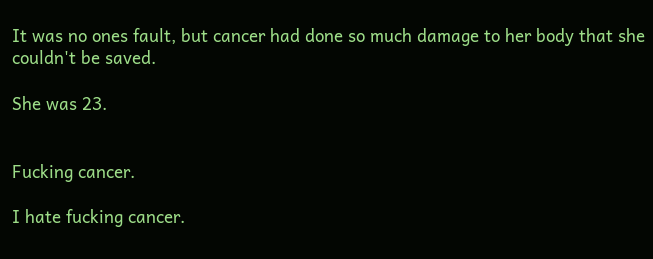It was no ones fault, but cancer had done so much damage to her body that she couldn't be saved.

She was 23.


Fucking cancer.

I hate fucking cancer.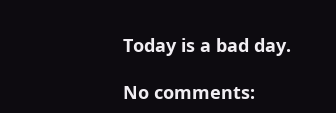Today is a bad day.

No comments: